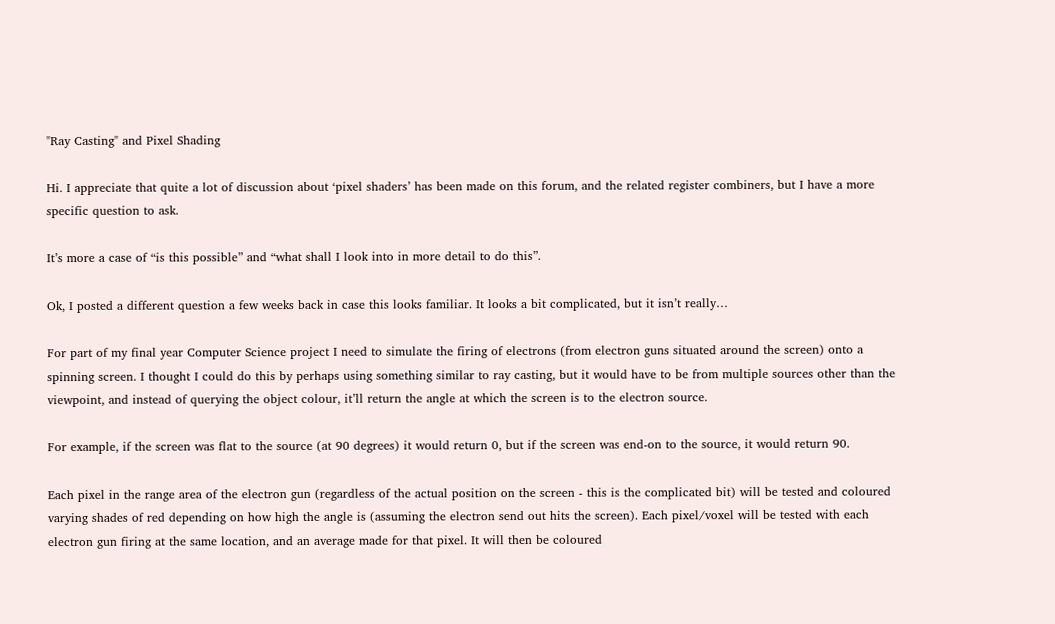"Ray Casting" and Pixel Shading

Hi. I appreciate that quite a lot of discussion about ‘pixel shaders’ has been made on this forum, and the related register combiners, but I have a more specific question to ask.

It’s more a case of “is this possible” and “what shall I look into in more detail to do this”.

Ok, I posted a different question a few weeks back in case this looks familiar. It looks a bit complicated, but it isn’t really…

For part of my final year Computer Science project I need to simulate the firing of electrons (from electron guns situated around the screen) onto a spinning screen. I thought I could do this by perhaps using something similar to ray casting, but it would have to be from multiple sources other than the viewpoint, and instead of querying the object colour, it’ll return the angle at which the screen is to the electron source.

For example, if the screen was flat to the source (at 90 degrees) it would return 0, but if the screen was end-on to the source, it would return 90.

Each pixel in the range area of the electron gun (regardless of the actual position on the screen - this is the complicated bit) will be tested and coloured varying shades of red depending on how high the angle is (assuming the electron send out hits the screen). Each pixel/voxel will be tested with each electron gun firing at the same location, and an average made for that pixel. It will then be coloured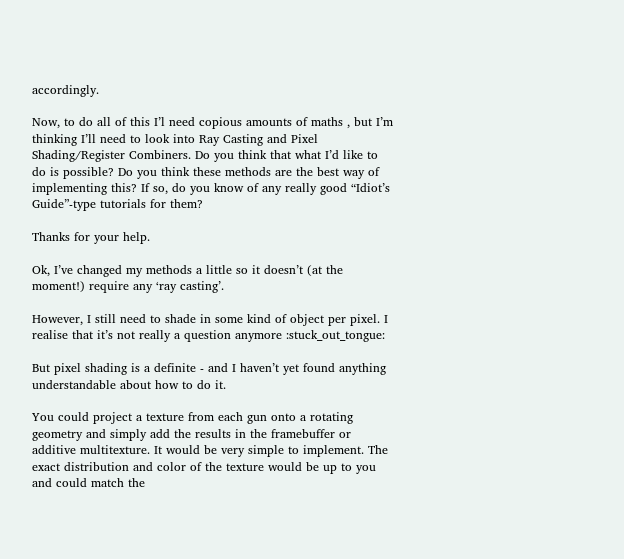accordingly.

Now, to do all of this I’l need copious amounts of maths , but I’m thinking I’ll need to look into Ray Casting and Pixel Shading/Register Combiners. Do you think that what I’d like to do is possible? Do you think these methods are the best way of implementing this? If so, do you know of any really good “Idiot’s Guide”-type tutorials for them?

Thanks for your help.

Ok, I’ve changed my methods a little so it doesn’t (at the moment!) require any ‘ray casting’.

However, I still need to shade in some kind of object per pixel. I realise that it’s not really a question anymore :stuck_out_tongue:

But pixel shading is a definite - and I haven’t yet found anything understandable about how to do it.

You could project a texture from each gun onto a rotating geometry and simply add the results in the framebuffer or additive multitexture. It would be very simple to implement. The exact distribution and color of the texture would be up to you and could match the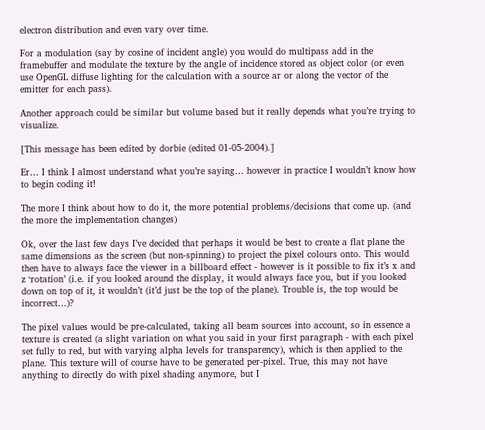electron distribution and even vary over time.

For a modulation (say by cosine of incident angle) you would do multipass add in the framebuffer and modulate the texture by the angle of incidence stored as object color (or even use OpenGL diffuse lighting for the calculation with a source ar or along the vector of the emitter for each pass).

Another approach could be similar but volume based but it really depends what you’re trying to visualize.

[This message has been edited by dorbie (edited 01-05-2004).]

Er… I think I almost understand what you’re saying… however in practice I wouldn’t know how to begin coding it!

The more I think about how to do it, the more potential problems/decisions that come up. (and the more the implementation changes)

Ok, over the last few days I’ve decided that perhaps it would be best to create a flat plane the same dimensions as the screen (but non-spinning) to project the pixel colours onto. This would then have to always face the viewer in a billboard effect - however is it possible to fix it’s x and z ‘rotation’ (i.e. if you looked around the display, it would always face you, but if you looked down on top of it, it wouldn’t (it’d just be the top of the plane). Trouble is, the top would be incorrect…)?

The pixel values would be pre-calculated, taking all beam sources into account, so in essence a texture is created (a slight variation on what you said in your first paragraph - with each pixel set fully to red, but with varying alpha levels for transparency), which is then applied to the plane. This texture will of course have to be generated per-pixel. True, this may not have anything to directly do with pixel shading anymore, but I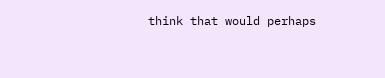think that would perhaps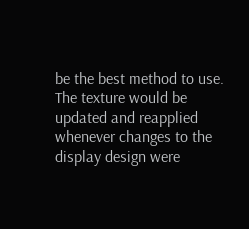be the best method to use. The texture would be updated and reapplied whenever changes to the display design were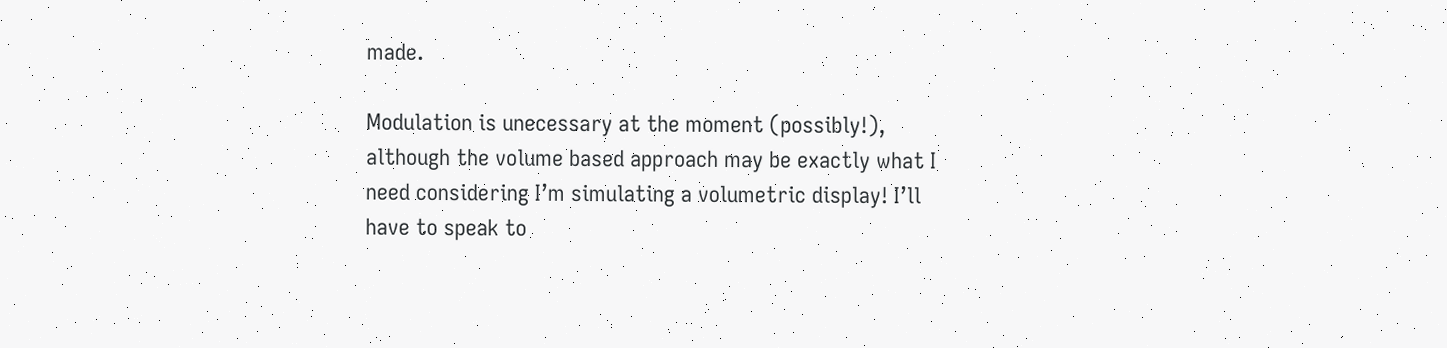made.

Modulation is unecessary at the moment (possibly!), although the volume based approach may be exactly what I need considering I’m simulating a volumetric display! I’ll have to speak to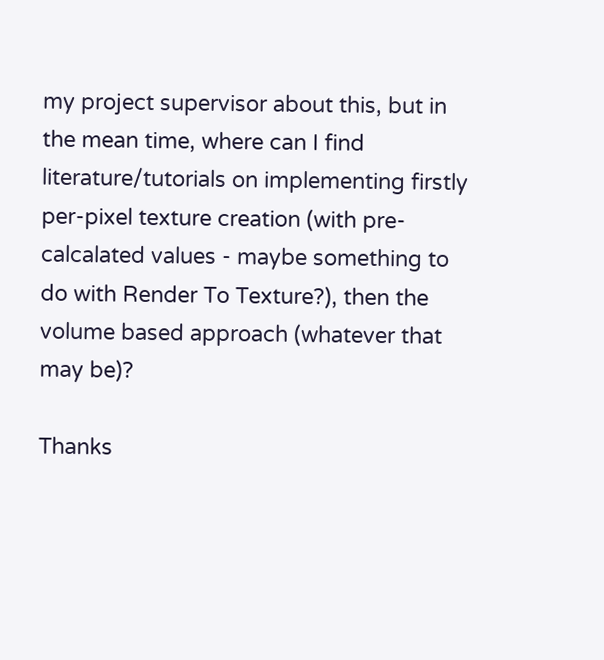my project supervisor about this, but in the mean time, where can I find literature/tutorials on implementing firstly per-pixel texture creation (with pre-calcalated values - maybe something to do with Render To Texture?), then the volume based approach (whatever that may be)?

Thanks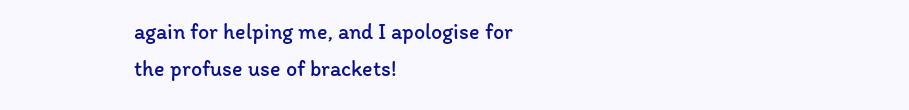again for helping me, and I apologise for the profuse use of brackets!